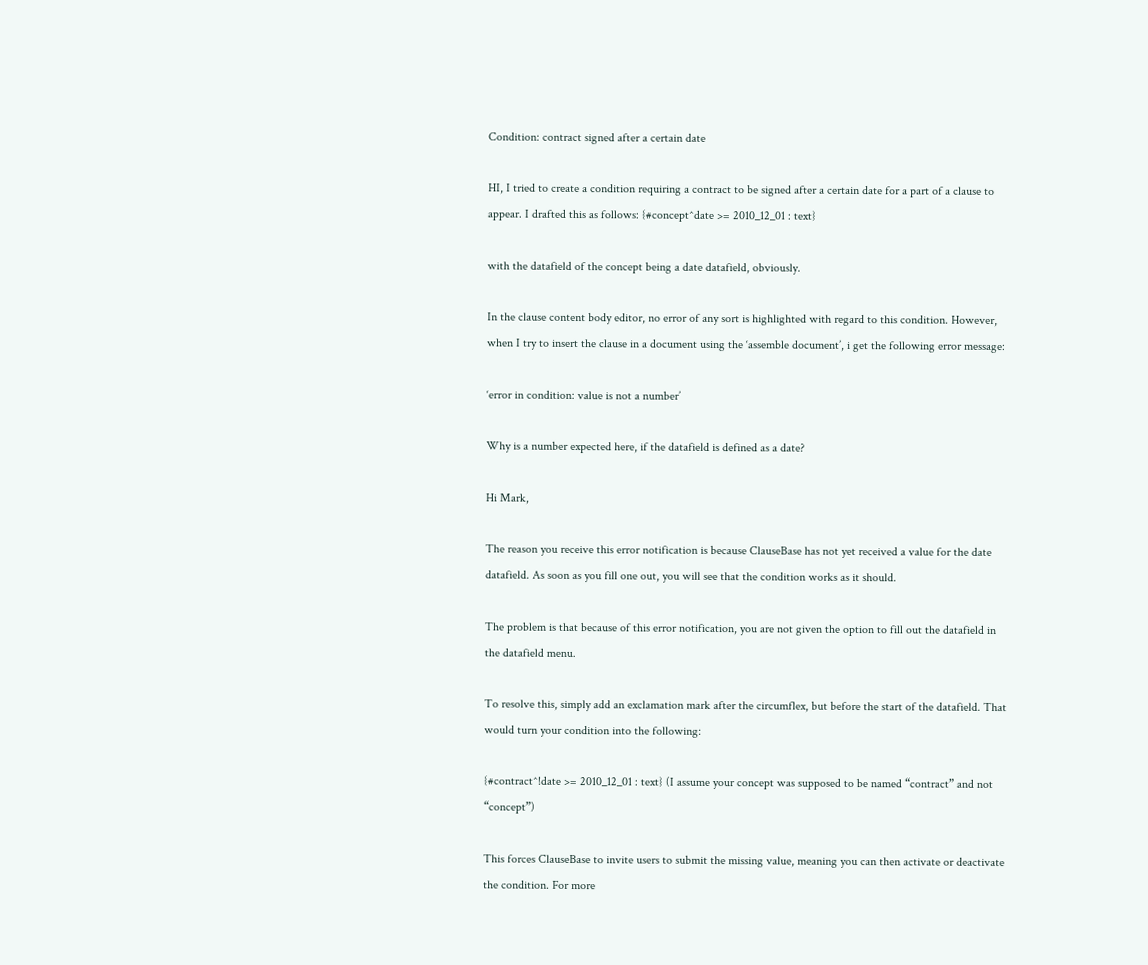Condition: contract signed after a certain date

HI, I tried to create a condition requiring a contract to be signed after a certain date for a part of a clause to appear. I drafted this as follows: {#concept^date >= 2010_12_01 : text}

with the datafield of the concept being a date datafield, obviously.

In the clause content body editor, no error of any sort is highlighted with regard to this condition. However, when I try to insert the clause in a document using the ‘assemble document’, i get the following error message:

‘error in condition: value is not a number’

Why is a number expected here, if the datafield is defined as a date?

Hi Mark,

The reason you receive this error notification is because ClauseBase has not yet received a value for the date datafield. As soon as you fill one out, you will see that the condition works as it should.

The problem is that because of this error notification, you are not given the option to fill out the datafield in the datafield menu.

To resolve this, simply add an exclamation mark after the circumflex, but before the start of the datafield. That would turn your condition into the following:

{#contract^!date >= 2010_12_01 : text} (I assume your concept was supposed to be named “contract” and not “concept”)

This forces ClauseBase to invite users to submit the missing value, meaning you can then activate or deactivate the condition. For more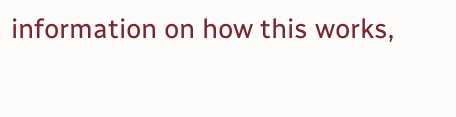information on how this works,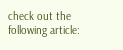check out the following article: